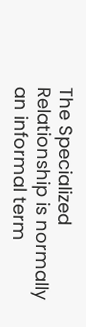The Specialized Relationship is normally an informal term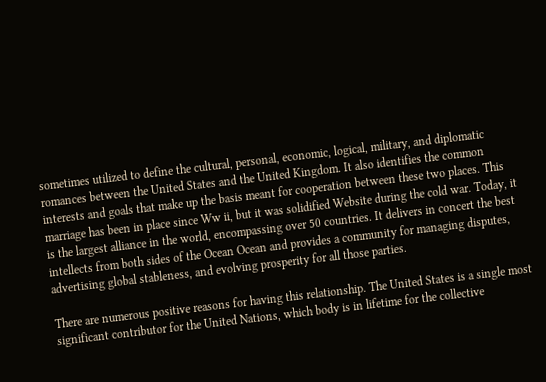sometimes utilized to define the cultural, personal, economic, logical, military, and diplomatic romances between the United States and the United Kingdom. It also identifies the common interests and goals that make up the basis meant for cooperation between these two places. This marriage has been in place since Ww ii, but it was solidified Website during the cold war. Today, it is the largest alliance in the world, encompassing over 50 countries. It delivers in concert the best intellects from both sides of the Ocean Ocean and provides a community for managing disputes, advertising global stableness, and evolving prosperity for all those parties.

There are numerous positive reasons for having this relationship. The United States is a single most significant contributor for the United Nations, which body is in lifetime for the collective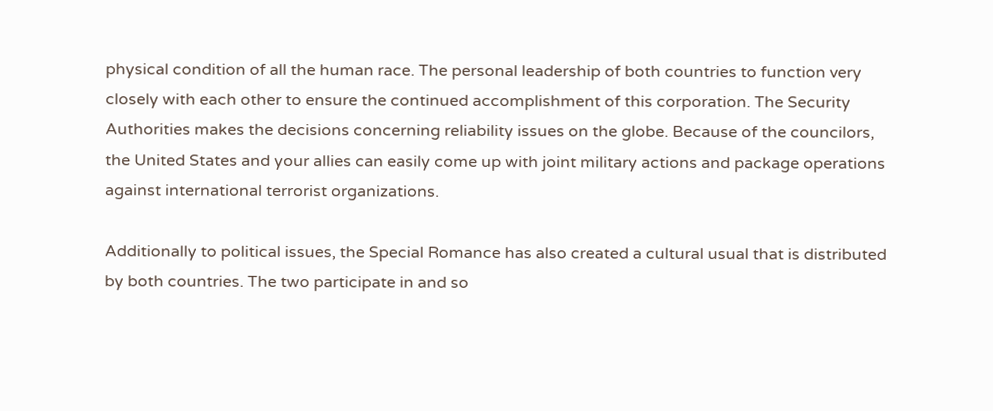physical condition of all the human race. The personal leadership of both countries to function very closely with each other to ensure the continued accomplishment of this corporation. The Security Authorities makes the decisions concerning reliability issues on the globe. Because of the councilors, the United States and your allies can easily come up with joint military actions and package operations against international terrorist organizations.

Additionally to political issues, the Special Romance has also created a cultural usual that is distributed by both countries. The two participate in and so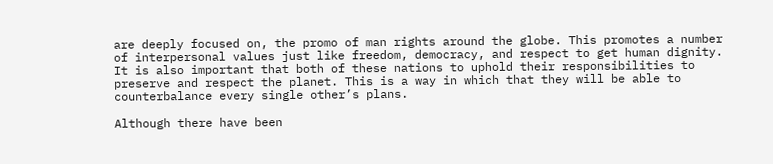are deeply focused on, the promo of man rights around the globe. This promotes a number of interpersonal values just like freedom, democracy, and respect to get human dignity. It is also important that both of these nations to uphold their responsibilities to preserve and respect the planet. This is a way in which that they will be able to counterbalance every single other’s plans.

Although there have been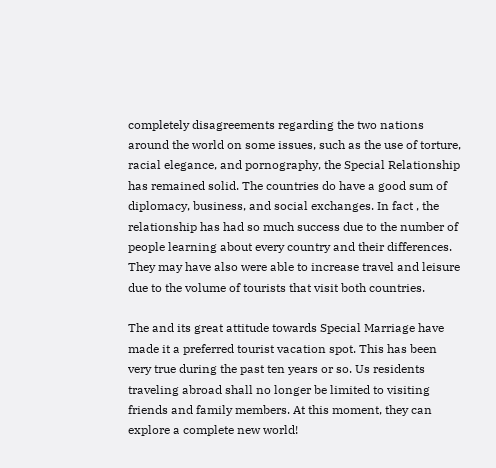completely disagreements regarding the two nations around the world on some issues, such as the use of torture, racial elegance, and pornography, the Special Relationship has remained solid. The countries do have a good sum of diplomacy, business, and social exchanges. In fact , the relationship has had so much success due to the number of people learning about every country and their differences. They may have also were able to increase travel and leisure due to the volume of tourists that visit both countries.

The and its great attitude towards Special Marriage have made it a preferred tourist vacation spot. This has been very true during the past ten years or so. Us residents traveling abroad shall no longer be limited to visiting friends and family members. At this moment, they can explore a complete new world!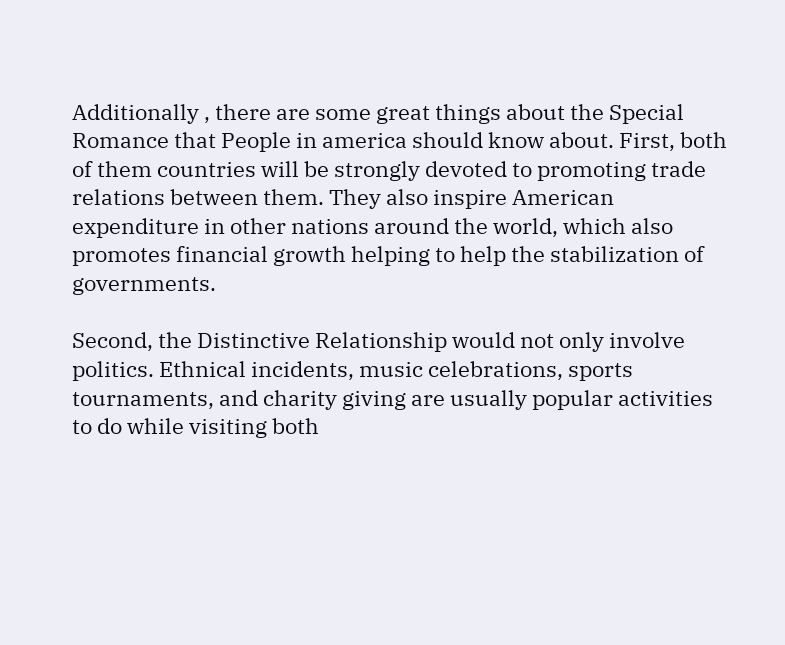Additionally , there are some great things about the Special Romance that People in america should know about. First, both of them countries will be strongly devoted to promoting trade relations between them. They also inspire American expenditure in other nations around the world, which also promotes financial growth helping to help the stabilization of governments.

Second, the Distinctive Relationship would not only involve politics. Ethnical incidents, music celebrations, sports tournaments, and charity giving are usually popular activities to do while visiting both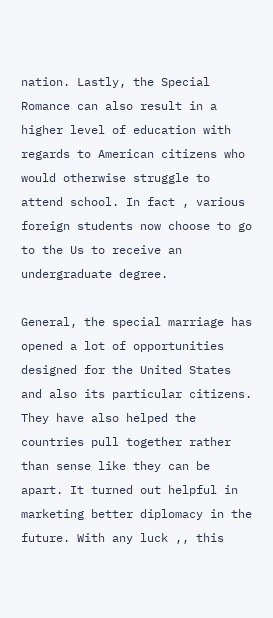nation. Lastly, the Special Romance can also result in a higher level of education with regards to American citizens who would otherwise struggle to attend school. In fact , various foreign students now choose to go to the Us to receive an undergraduate degree.

General, the special marriage has opened a lot of opportunities designed for the United States and also its particular citizens. They have also helped the countries pull together rather than sense like they can be apart. It turned out helpful in marketing better diplomacy in the future. With any luck ,, this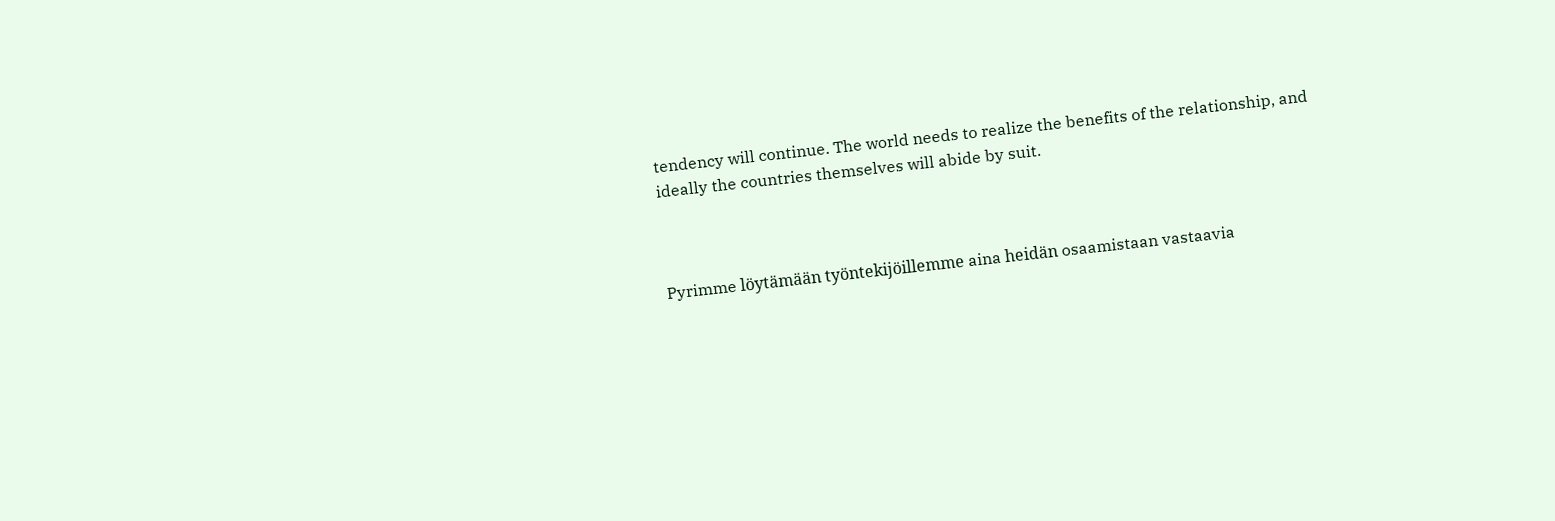tendency will continue. The world needs to realize the benefits of the relationship, and ideally the countries themselves will abide by suit.



Pyrimme löytämään työntekijöillemme aina heidän osaamistaan vastaavia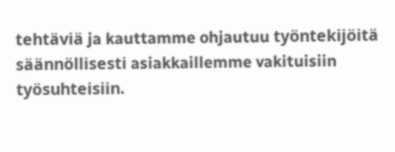tehtäviä ja kauttamme ohjautuu työntekijöitä säännöllisesti asiakkaillemme vakituisiin työsuhteisiin.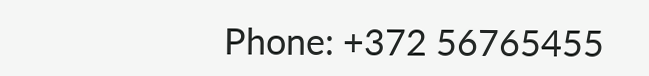Phone: +372 56765455